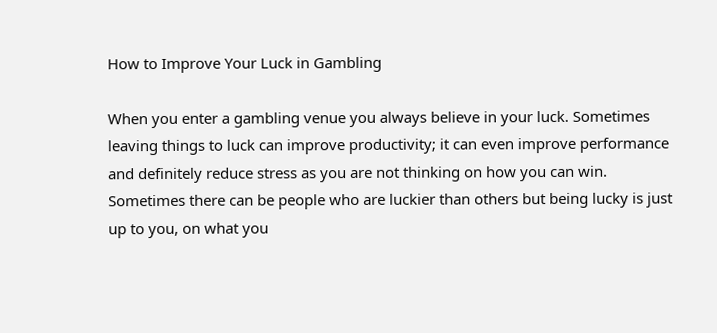How to Improve Your Luck in Gambling

When you enter a gambling venue you always believe in your luck. Sometimes leaving things to luck can improve productivity; it can even improve performance and definitely reduce stress as you are not thinking on how you can win. Sometimes there can be people who are luckier than others but being lucky is just up to you, on what you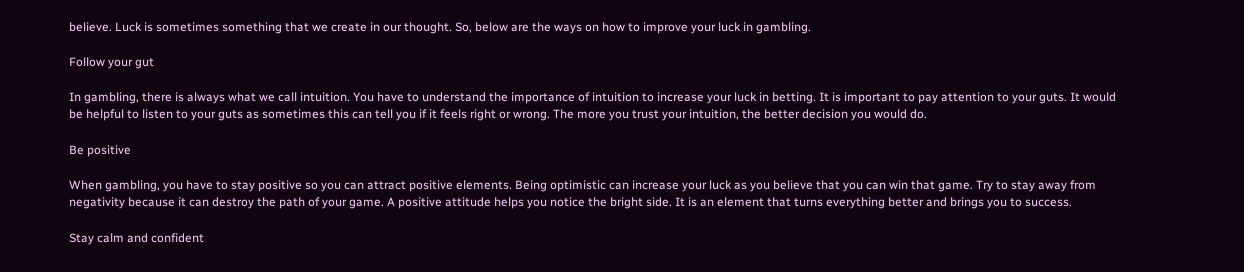believe. Luck is sometimes something that we create in our thought. So, below are the ways on how to improve your luck in gambling.

Follow your gut

In gambling, there is always what we call intuition. You have to understand the importance of intuition to increase your luck in betting. It is important to pay attention to your guts. It would be helpful to listen to your guts as sometimes this can tell you if it feels right or wrong. The more you trust your intuition, the better decision you would do.

Be positive

When gambling, you have to stay positive so you can attract positive elements. Being optimistic can increase your luck as you believe that you can win that game. Try to stay away from negativity because it can destroy the path of your game. A positive attitude helps you notice the bright side. It is an element that turns everything better and brings you to success.

Stay calm and confident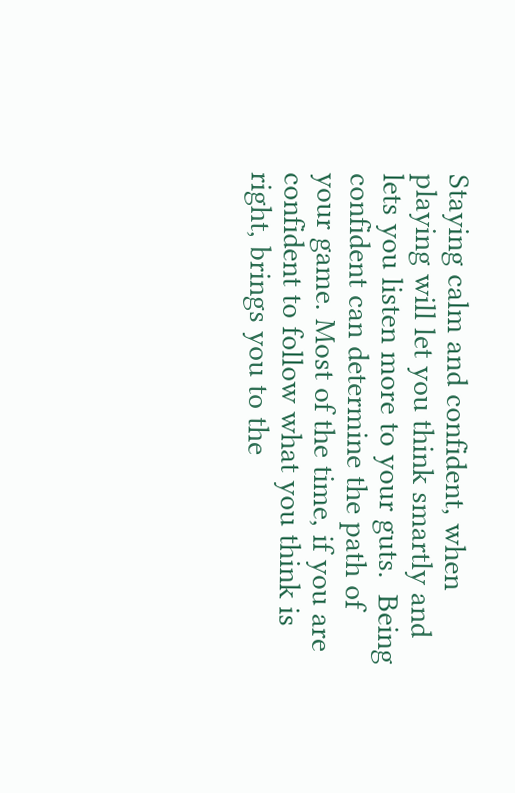Staying calm and confident, when playing will let you think smartly and lets you listen more to your guts.  Being confident can determine the path of your game. Most of the time, if you are confident to follow what you think is right, brings you to the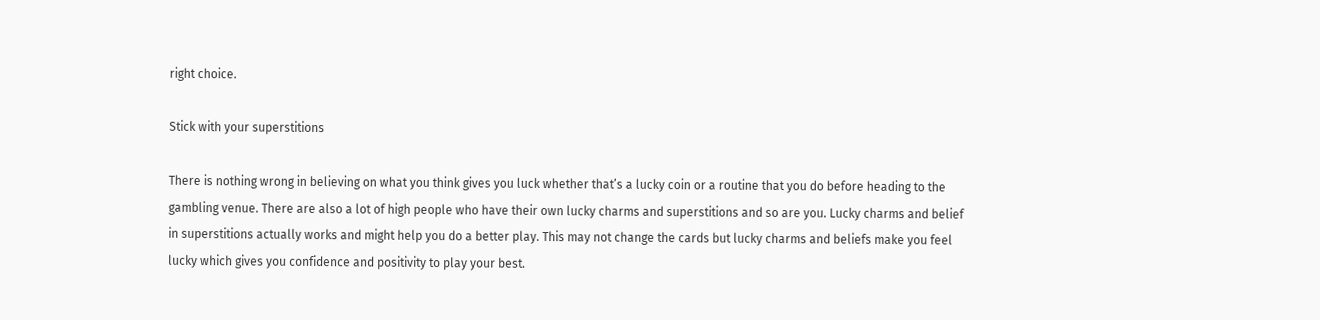right choice.

Stick with your superstitions

There is nothing wrong in believing on what you think gives you luck whether that’s a lucky coin or a routine that you do before heading to the gambling venue. There are also a lot of high people who have their own lucky charms and superstitions and so are you. Lucky charms and belief in superstitions actually works and might help you do a better play. This may not change the cards but lucky charms and beliefs make you feel lucky which gives you confidence and positivity to play your best.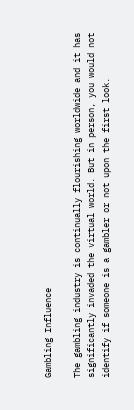Gambling Influence

The gambling industry is continually flourishing worldwide and it has significantly invaded the virtual world. But in person, you would not identify if someone is a gambler or not upon the first look.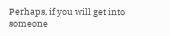Perhaps, if you will get into someone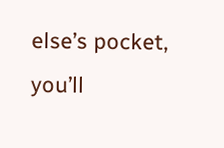else’s pocket, you’ll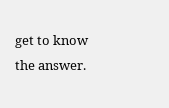get to know the answer.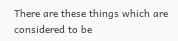There are these things which are considered to be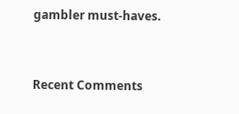gambler must-haves.


Recent Comments